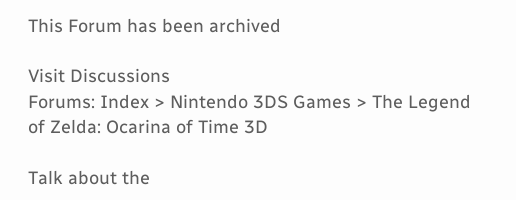This Forum has been archived

Visit Discussions
Forums: Index > Nintendo 3DS Games > The Legend of Zelda: Ocarina of Time 3D

Talk about the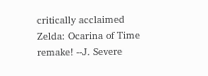critically acclaimed Zelda: Ocarina of Time remake! --J. Severe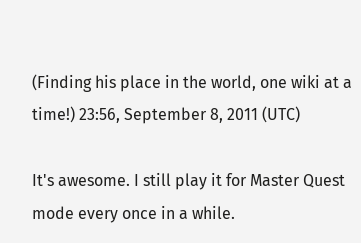(Finding his place in the world, one wiki at a time!) 23:56, September 8, 2011 (UTC)

It's awesome. I still play it for Master Quest mode every once in a while.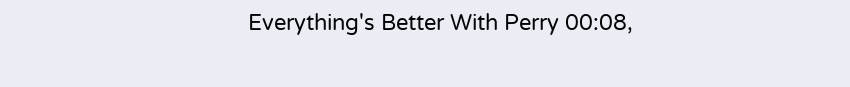Everything's Better With Perry 00:08,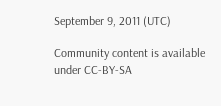September 9, 2011 (UTC)

Community content is available under CC-BY-SA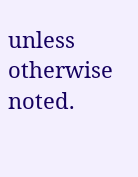unless otherwise noted.